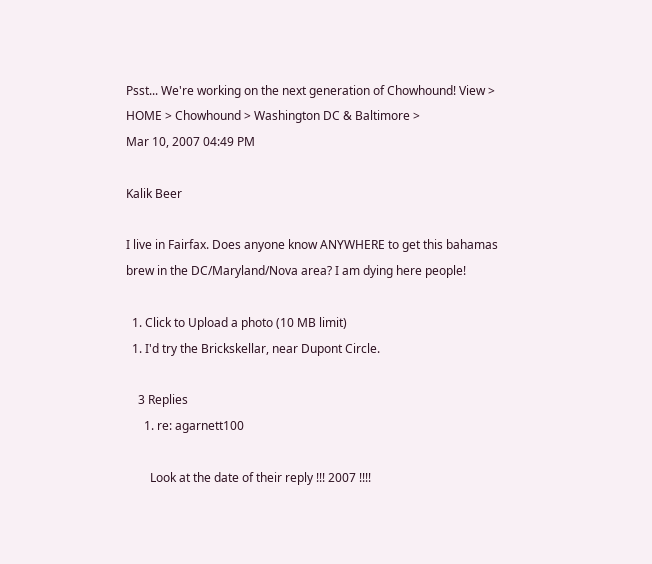Psst... We're working on the next generation of Chowhound! View >
HOME > Chowhound > Washington DC & Baltimore >
Mar 10, 2007 04:49 PM

Kalik Beer

I live in Fairfax. Does anyone know ANYWHERE to get this bahamas brew in the DC/Maryland/Nova area? I am dying here people!

  1. Click to Upload a photo (10 MB limit)
  1. I'd try the Brickskellar, near Dupont Circle.

    3 Replies
      1. re: agarnett100

        Look at the date of their reply !!! 2007 !!!!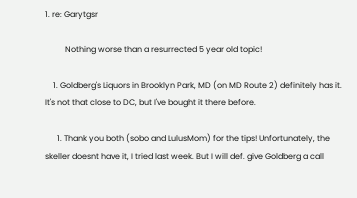1. re: Garytgsr

          Nothing worse than a resurrected 5 year old topic!

    1. Goldberg's Liquors in Brooklyn Park, MD (on MD Route 2) definitely has it. It's not that close to DC, but I've bought it there before.

      1. Thank you both (sobo and LulusMom) for the tips! Unfortunately, the skeller doesnt have it, I tried last week. But I will def. give Goldberg a call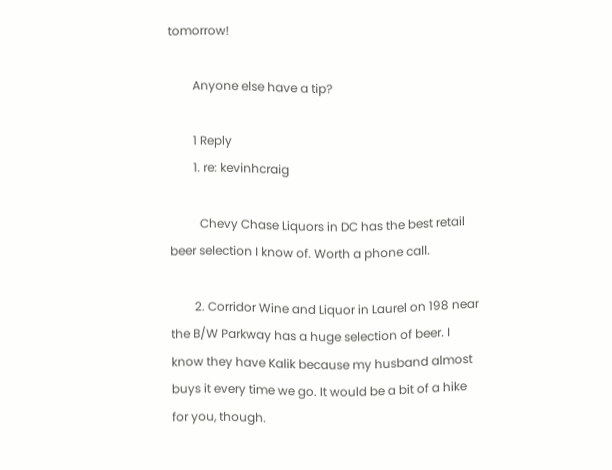tomorrow!

        Anyone else have a tip?

        1 Reply
        1. re: kevinhcraig

          Chevy Chase Liquors in DC has the best retail beer selection I know of. Worth a phone call.

        2. Corridor Wine and Liquor in Laurel on 198 near the B/W Parkway has a huge selection of beer. I know they have Kalik because my husband almost buys it every time we go. It would be a bit of a hike for you, though.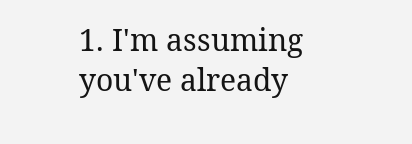1. I'm assuming you've already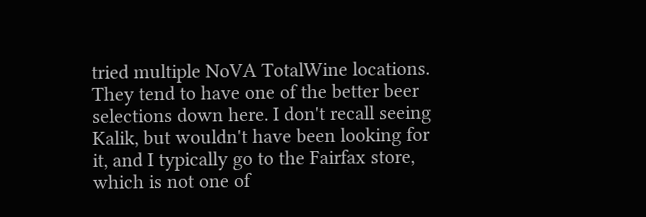tried multiple NoVA TotalWine locations. They tend to have one of the better beer selections down here. I don't recall seeing Kalik, but wouldn't have been looking for it, and I typically go to the Fairfax store, which is not one of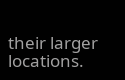their larger locations.